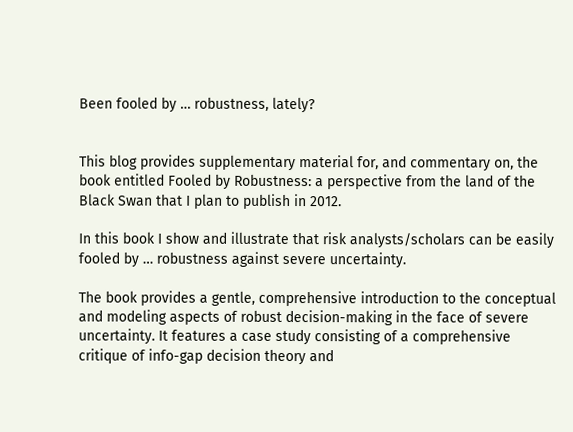Been fooled by … robustness, lately?


This blog provides supplementary material for, and commentary on, the book entitled Fooled by Robustness: a perspective from the land of the Black Swan that I plan to publish in 2012.

In this book I show and illustrate that risk analysts/scholars can be easily fooled by … robustness against severe uncertainty.

The book provides a gentle, comprehensive introduction to the conceptual and modeling aspects of robust decision-making in the face of severe uncertainty. It features a case study consisting of a comprehensive critique of info-gap decision theory and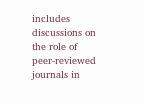includes discussions on the role of peer-reviewed journals in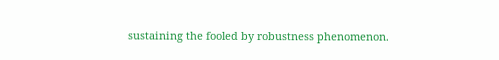sustaining the fooled by robustness phenomenon.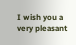I wish you a very pleasant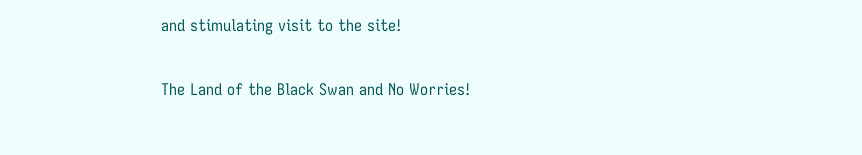and stimulating visit to the site!

The Land of the Black Swan and No Worries!